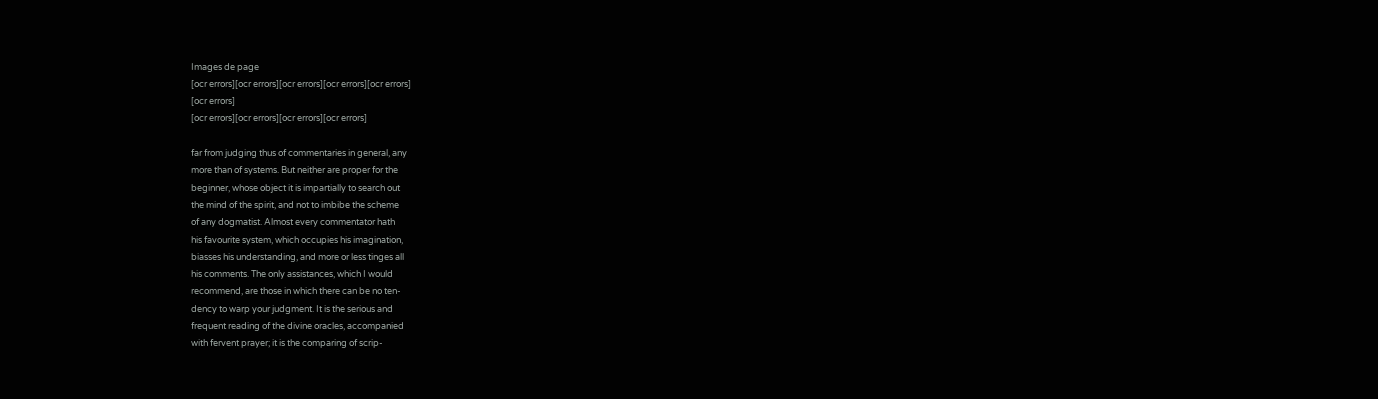Images de page
[ocr errors][ocr errors][ocr errors][ocr errors][ocr errors]
[ocr errors]
[ocr errors][ocr errors][ocr errors][ocr errors]

far from judging thus of commentaries in general, any
more than of systems. But neither are proper for the
beginner, whose object it is impartially to search out
the mind of the spirit, and not to imbibe the scheme
of any dogmatist. Almost every commentator hath
his favourite system, which occupies his imagination,
biasses his understanding, and more or less tinges all
his comments. The only assistances, which I would
recommend, are those in which there can be no ten-
dency to warp your judgment. It is the serious and
frequent reading of the divine oracles, accompanied
with fervent prayer; it is the comparing of scrip-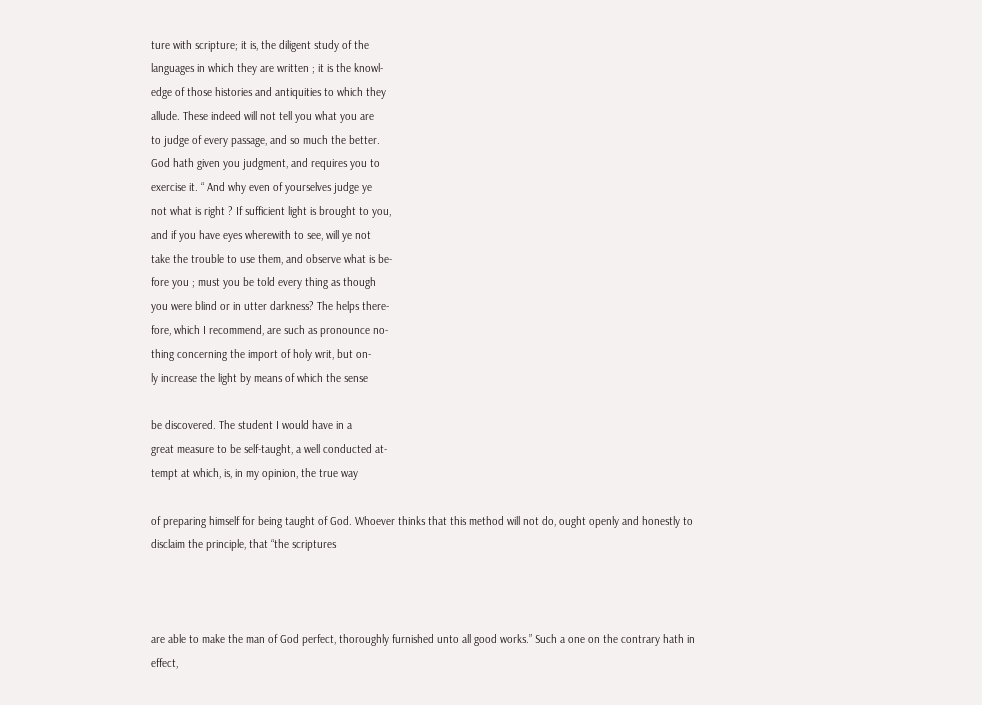ture with scripture; it is, the diligent study of the
languages in which they are written ; it is the knowl-
edge of those histories and antiquities to which they
allude. These indeed will not tell you what you are
to judge of every passage, and so much the better.
God hath given you judgment, and requires you to
exercise it. “ And why even of yourselves judge ye
not what is right ? If sufficient light is brought to you,
and if you have eyes wherewith to see, will ye not
take the trouble to use them, and observe what is be-
fore you ; must you be told every thing as though
you were blind or in utter darkness? The helps there-
fore, which I recommend, are such as pronounce no-
thing concerning the import of holy writ, but on-
ly increase the light by means of which the sense

be discovered. The student I would have in a
great measure to be self-taught, a well conducted at-
tempt at which, is, in my opinion, the true way

of preparing himself for being taught of God. Whoever thinks that this method will not do, ought openly and honestly to disclaim the principle, that “the scriptures



are able to make the man of God perfect, thoroughly furnished unto all good works.” Such a one on the contrary hath in effect,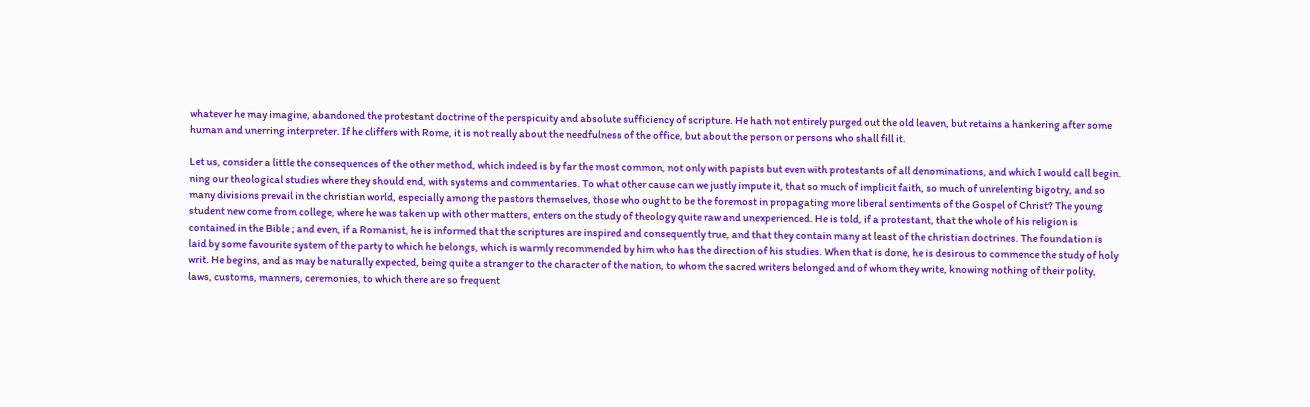whatever he may imagine, abandoned the protestant doctrine of the perspicuity and absolute sufficiency of scripture. He hath not entirely purged out the old leaven, but retains a hankering after some human and unerring interpreter. If he cliffers with Rome, it is not really about the needfulness of the office, but about the person or persons who shall fill it.

Let us, consider a little the consequences of the other method, which indeed is by far the most common, not only with papists but even with protestants of all denominations, and which I would call begin. ning our theological studies where they should end, with systems and commentaries. To what other cause can we justly impute it, that so much of implicit faith, so much of unrelenting bigotry, and so many divisions prevail in the christian world, especially among the pastors themselves, those who ought to be the foremost in propagating more liberal sentiments of the Gospel of Christ? The young student new come from college, where he was taken up with other matters, enters on the study of theology quite raw and unexperienced. He is told, if a protestant, that the whole of his religion is contained in the Bible ; and even, if a Romanist, he is informed that the scriptures are inspired and consequently true, and that they contain many at least of the christian doctrines. The foundation is laid by some favourite system of the party to which he belongs, which is warmly recommended by him who has the direction of his studies. When that is done, he is desirous to commence the study of holy writ. He begins, and as may be naturally expected, being quite a stranger to the character of the nation, to whom the sacred writers belonged and of whom they write, knowing nothing of their polity, laws, customs, manners, ceremonies, to which there are so frequent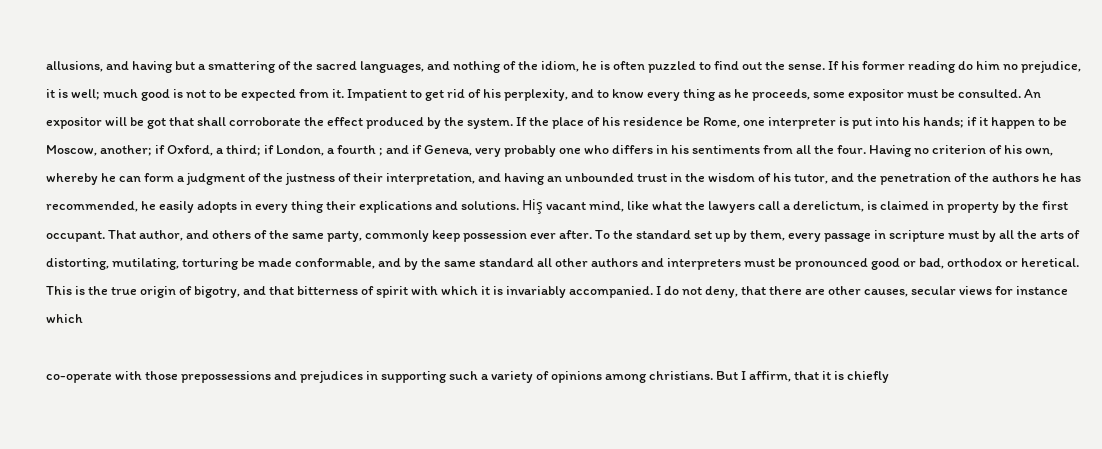allusions, and having but a smattering of the sacred languages, and nothing of the idiom, he is often puzzled to find out the sense. If his former reading do him no prejudice, it is well; much good is not to be expected from it. Impatient to get rid of his perplexity, and to know every thing as he proceeds, some expositor must be consulted. An expositor will be got that shall corroborate the effect produced by the system. If the place of his residence be Rome, one interpreter is put into his hands; if it happen to be Moscow, another; if Oxford, a third; if London, a fourth ; and if Geneva, very probably one who differs in his sentiments from all the four. Having no criterion of his own, whereby he can form a judgment of the justness of their interpretation, and having an unbounded trust in the wisdom of his tutor, and the penetration of the authors he has recommended, he easily adopts in every thing their explications and solutions. Hiş vacant mind, like what the lawyers call a derelictum, is claimed in property by the first occupant. That author, and others of the same party, commonly keep possession ever after. To the standard set up by them, every passage in scripture must by all the arts of distorting, mutilating, torturing be made conformable, and by the same standard all other authors and interpreters must be pronounced good or bad, orthodox or heretical. This is the true origin of bigotry, and that bitterness of spirit with which it is invariably accompanied. I do not deny, that there are other causes, secular views for instance which

co-operate with those prepossessions and prejudices in supporting such a variety of opinions among christians. But I affirm, that it is chiefly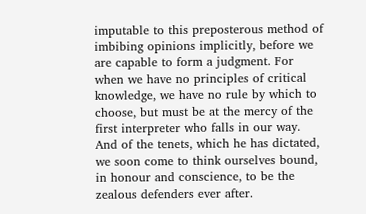imputable to this preposterous method of imbibing opinions implicitly, before we are capable to form a judgment. For when we have no principles of critical knowledge, we have no rule by which to choose, but must be at the mercy of the first interpreter who falls in our way. And of the tenets, which he has dictated, we soon come to think ourselves bound, in honour and conscience, to be the zealous defenders ever after.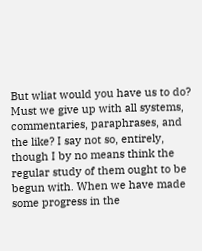But wliat would you have us to do? Must we give up with all systems, commentaries, paraphrases, and the like? I say not so, entirely, though I by no means think the regular study of them ought to be begun with. When we have made some progress in the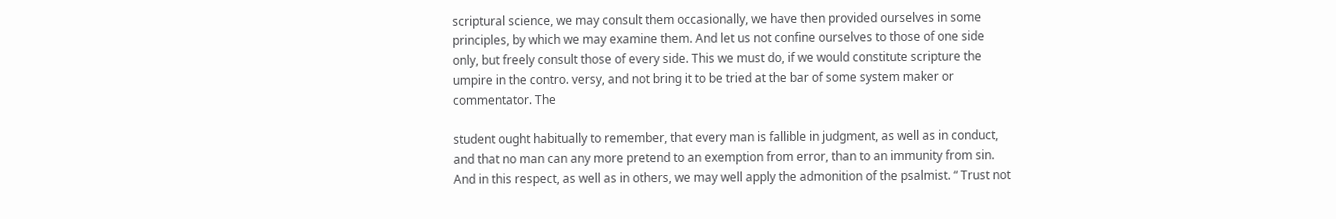scriptural science, we may consult them occasionally, we have then provided ourselves in some principles, by which we may examine them. And let us not confine ourselves to those of one side only, but freely consult those of every side. This we must do, if we would constitute scripture the umpire in the contro. versy, and not bring it to be tried at the bar of some system maker or commentator. The

student ought habitually to remember, that every man is fallible in judgment, as well as in conduct, and that no man can any more pretend to an exemption from error, than to an immunity from sin. And in this respect, as well as in others, we may well apply the admonition of the psalmist. “ Trust not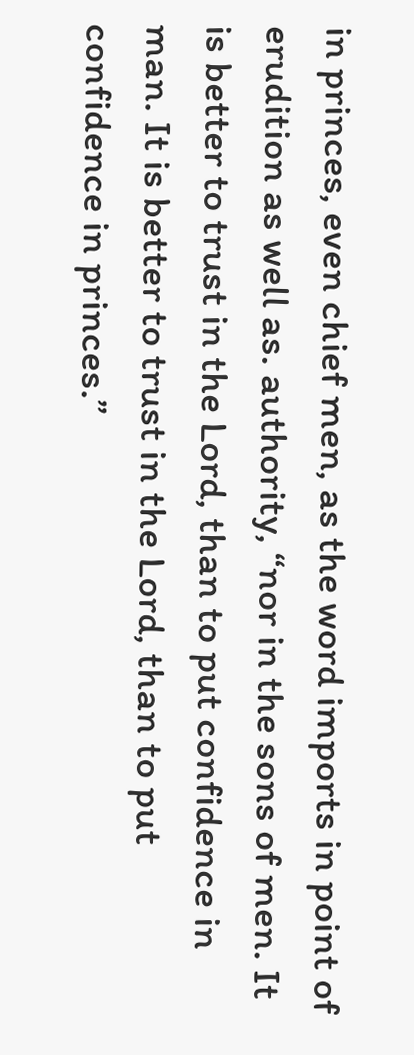in princes, even chief men, as the word imports in point of erudition as well as. authority, “nor in the sons of men. It is better to trust in the Lord, than to put confidence in man. It is better to trust in the Lord, than to put confidence in princes.”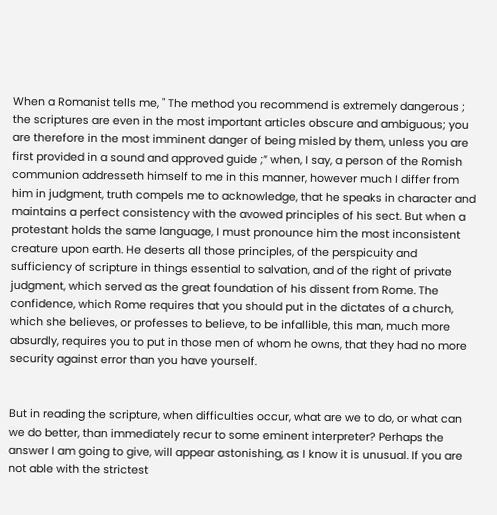When a Romanist tells me, " The method you recommend is extremely dangerous ; the scriptures are even in the most important articles obscure and ambiguous; you are therefore in the most imminent danger of being misled by them, unless you are first provided in a sound and approved guide ;” when, I say, a person of the Romish communion addresseth himself to me in this manner, however much I differ from him in judgment, truth compels me to acknowledge, that he speaks in character and maintains a perfect consistency with the avowed principles of his sect. But when a protestant holds the same language, I must pronounce him the most inconsistent creature upon earth. He deserts all those principles, of the perspicuity and sufficiency of scripture in things essential to salvation, and of the right of private judgment, which served as the great foundation of his dissent from Rome. The confidence, which Rome requires that you should put in the dictates of a church, which she believes, or professes to believe, to be infallible, this man, much more absurdly, requires you to put in those men of whom he owns, that they had no more security against error than you have yourself.


But in reading the scripture, when difficulties occur, what are we to do, or what can we do better, than immediately recur to some eminent interpreter? Perhaps the answer I am going to give, will appear astonishing, as I know it is unusual. If you are not able with the strictest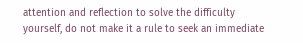attention and reflection to solve the difficulty yourself, do not make it a rule to seek an immediate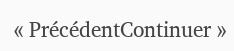« PrécédentContinuer »